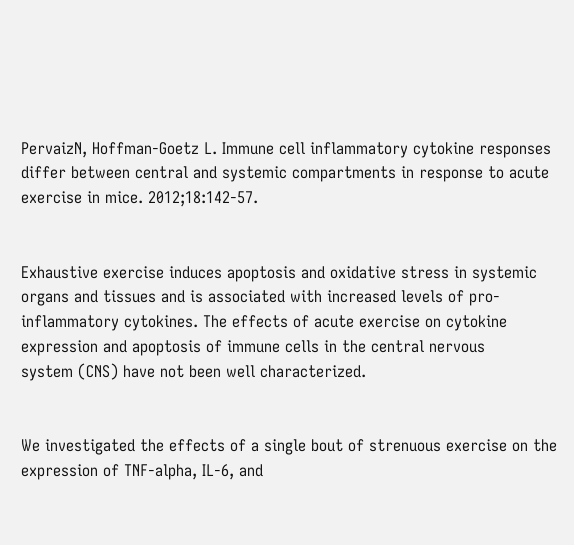PervaizN, Hoffman-Goetz L. Immune cell inflammatory cytokine responses differ between central and systemic compartments in response to acute exercise in mice. 2012;18:142-57.


Exhaustive exercise induces apoptosis and oxidative stress in systemic organs and tissues and is associated with increased levels of pro-inflammatory cytokines. The effects of acute exercise on cytokine expression and apoptosis of immune cells in the central nervous
system (CNS) have not been well characterized.


We investigated the effects of a single bout of strenuous exercise on the expression of TNF-alpha, IL-6, and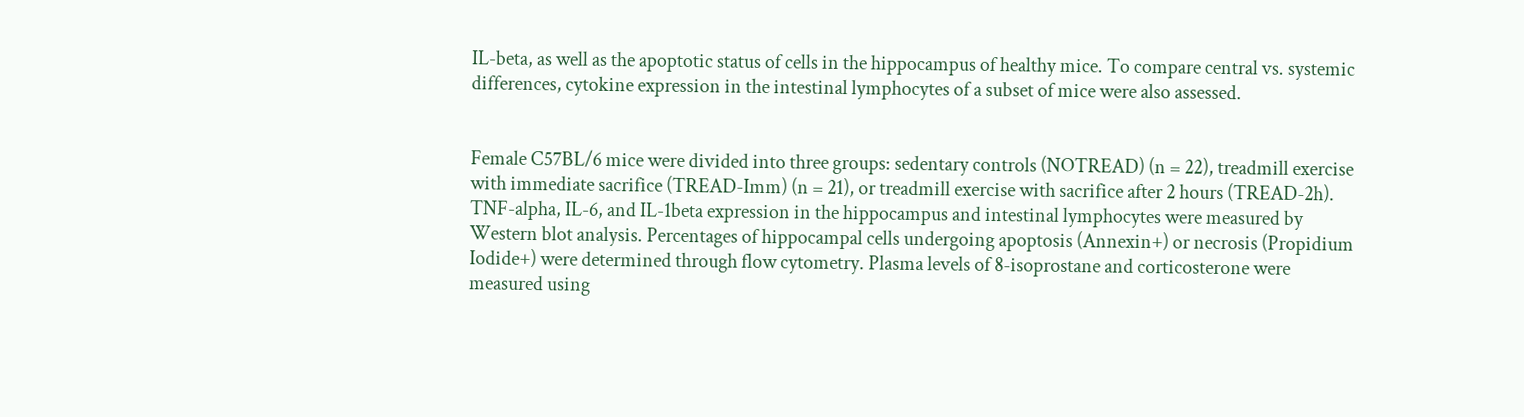IL-beta, as well as the apoptotic status of cells in the hippocampus of healthy mice. To compare central vs. systemic differences, cytokine expression in the intestinal lymphocytes of a subset of mice were also assessed.


Female C57BL/6 mice were divided into three groups: sedentary controls (NOTREAD) (n = 22), treadmill exercise with immediate sacrifice (TREAD-Imm) (n = 21), or treadmill exercise with sacrifice after 2 hours (TREAD-2h). TNF-alpha, IL-6, and IL-1beta expression in the hippocampus and intestinal lymphocytes were measured by Western blot analysis. Percentages of hippocampal cells undergoing apoptosis (Annexin+) or necrosis (Propidium Iodide+) were determined through flow cytometry. Plasma levels of 8-isoprostane and corticosterone were measured using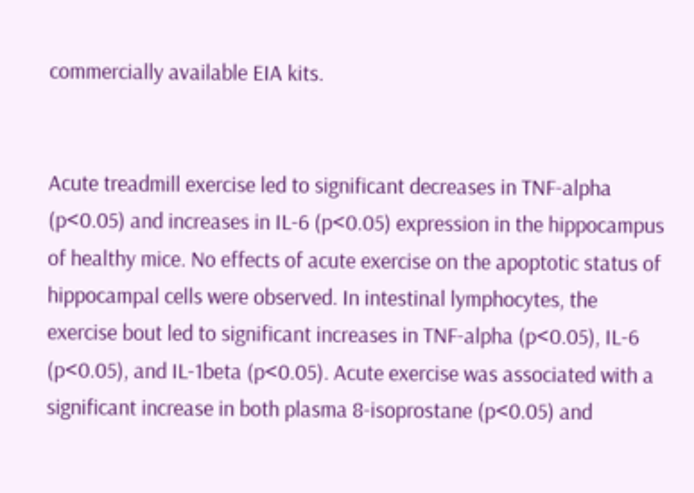commercially available EIA kits.


Acute treadmill exercise led to significant decreases in TNF-alpha (p<0.05) and increases in IL-6 (p<0.05) expression in the hippocampus of healthy mice. No effects of acute exercise on the apoptotic status of hippocampal cells were observed. In intestinal lymphocytes, the exercise bout led to significant increases in TNF-alpha (p<0.05), IL-6 (p<0.05), and IL-1beta (p<0.05). Acute exercise was associated with a significant increase in both plasma 8-isoprostane (p<0.05) and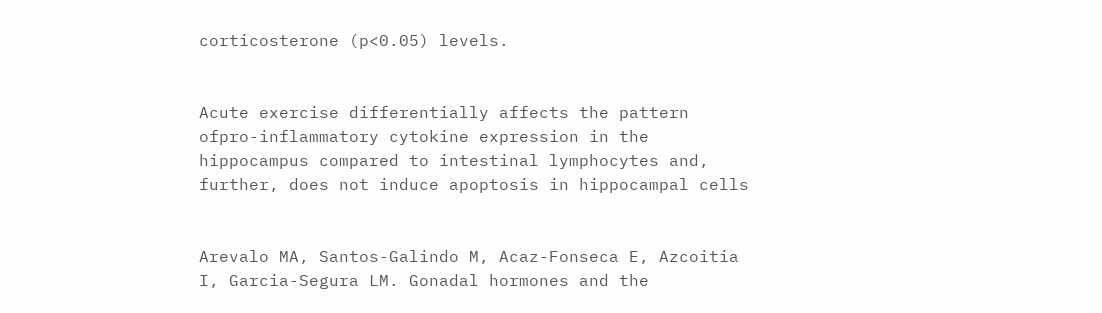corticosterone (p<0.05) levels.


Acute exercise differentially affects the pattern ofpro-inflammatory cytokine expression in the hippocampus compared to intestinal lymphocytes and, further, does not induce apoptosis in hippocampal cells


Arevalo MA, Santos-Galindo M, Acaz-Fonseca E, Azcoitia I, Garcia-Segura LM. Gonadal hormones and the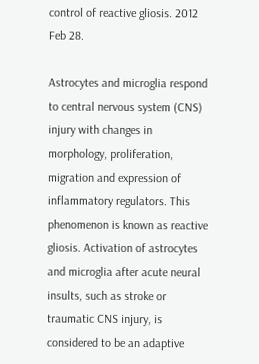control of reactive gliosis. 2012 Feb 28.

Astrocytes and microglia respond to central nervous system (CNS) injury with changes in morphology, proliferation, migration and expression of inflammatory regulators. This phenomenon is known as reactive gliosis. Activation of astrocytes and microglia after acute neural insults, such as stroke or traumatic CNS injury, is considered to be an adaptive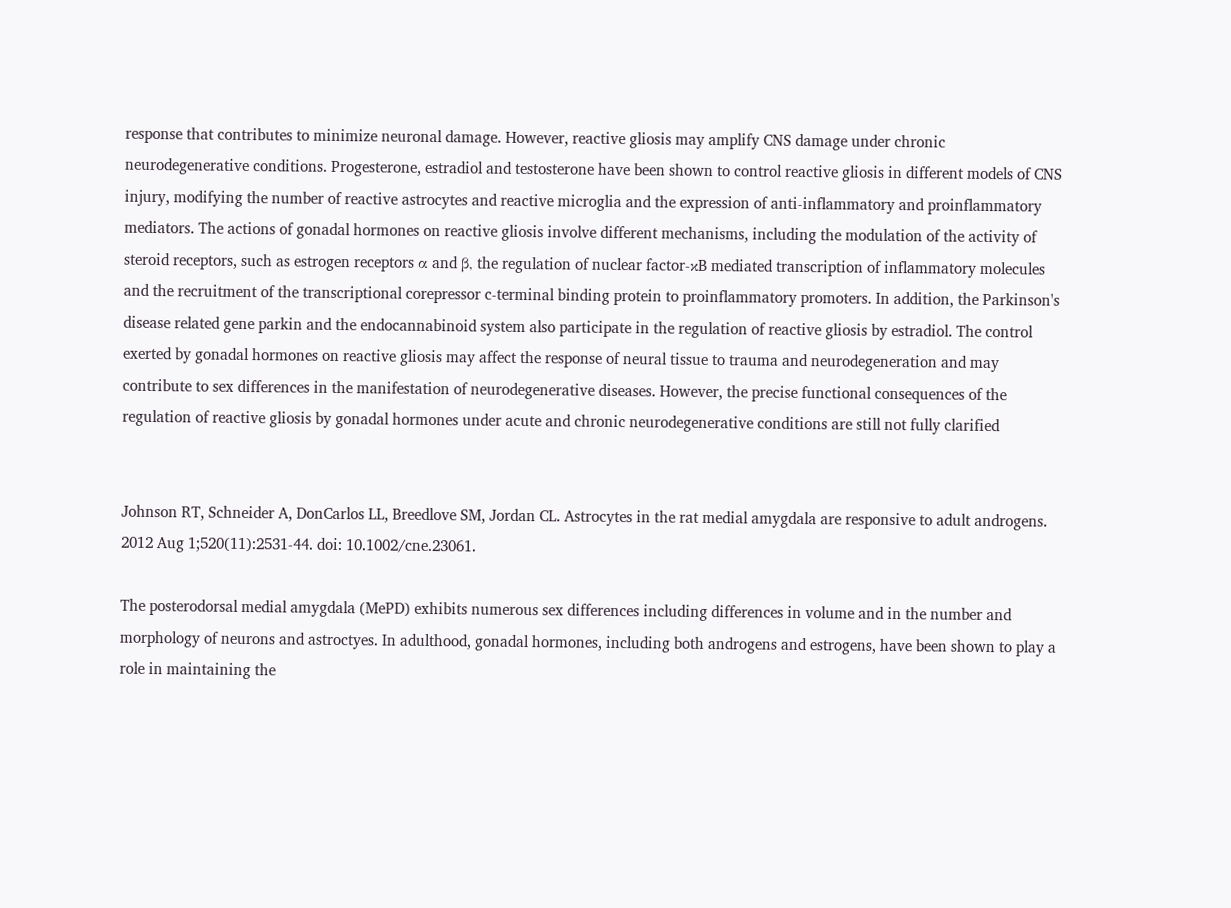response that contributes to minimize neuronal damage. However, reactive gliosis may amplify CNS damage under chronic neurodegenerative conditions. Progesterone, estradiol and testosterone have been shown to control reactive gliosis in different models of CNS injury, modifying the number of reactive astrocytes and reactive microglia and the expression of anti-inflammatory and proinflammatory mediators. The actions of gonadal hormones on reactive gliosis involve different mechanisms, including the modulation of the activity of steroid receptors, such as estrogen receptors α and β, the regulation of nuclear factor-κB mediated transcription of inflammatory molecules and the recruitment of the transcriptional corepressor c-terminal binding protein to proinflammatory promoters. In addition, the Parkinson's disease related gene parkin and the endocannabinoid system also participate in the regulation of reactive gliosis by estradiol. The control exerted by gonadal hormones on reactive gliosis may affect the response of neural tissue to trauma and neurodegeneration and may contribute to sex differences in the manifestation of neurodegenerative diseases. However, the precise functional consequences of the regulation of reactive gliosis by gonadal hormones under acute and chronic neurodegenerative conditions are still not fully clarified


Johnson RT, Schneider A, DonCarlos LL, Breedlove SM, Jordan CL. Astrocytes in the rat medial amygdala are responsive to adult androgens. 2012 Aug 1;520(11):2531-44. doi: 10.1002/cne.23061.

The posterodorsal medial amygdala (MePD) exhibits numerous sex differences including differences in volume and in the number and morphology of neurons and astroctyes. In adulthood, gonadal hormones, including both androgens and estrogens, have been shown to play a role in maintaining the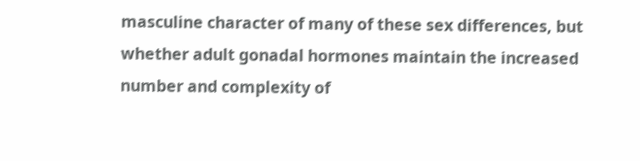masculine character of many of these sex differences, but whether adult gonadal hormones maintain the increased number and complexity of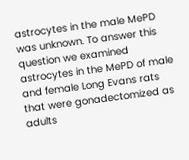astrocytes in the male MePD was unknown. To answer this question we examined astrocytes in the MePD of male and female Long Evans rats that were gonadectomized as adults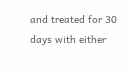and treated for 30 days with either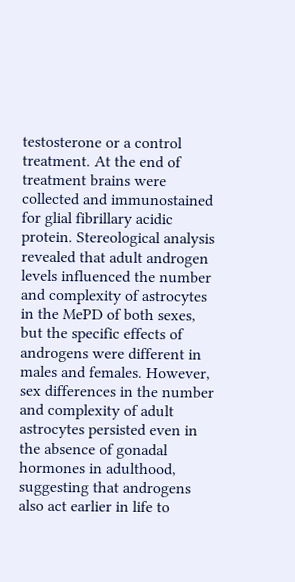testosterone or a control treatment. At the end of treatment brains were collected and immunostained for glial fibrillary acidic protein. Stereological analysis revealed that adult androgen levels influenced the number and complexity of astrocytes in the MePD of both sexes, but the specific effects of androgens were different in males and females. However, sex differences in the number and complexity of adult astrocytes persisted even in the absence of gonadal hormones in adulthood, suggesting that androgens also act earlier in life to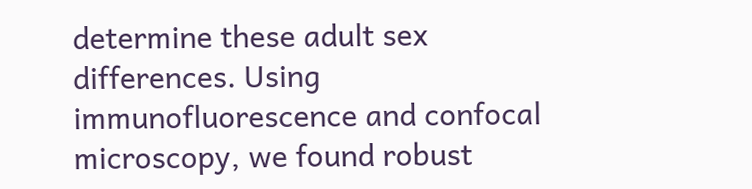determine these adult sex differences. Using immunofluorescence and confocal microscopy, we found robust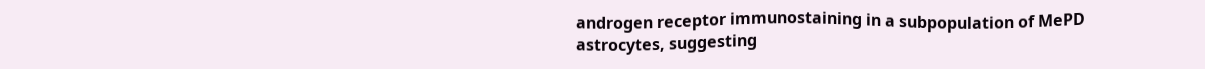androgen receptor immunostaining in a subpopulation of MePD astrocytes, suggesting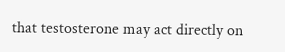that testosterone may act directly on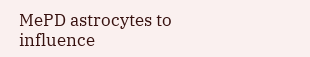MePD astrocytes to influence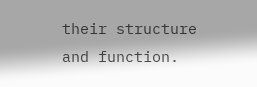their structure and function.